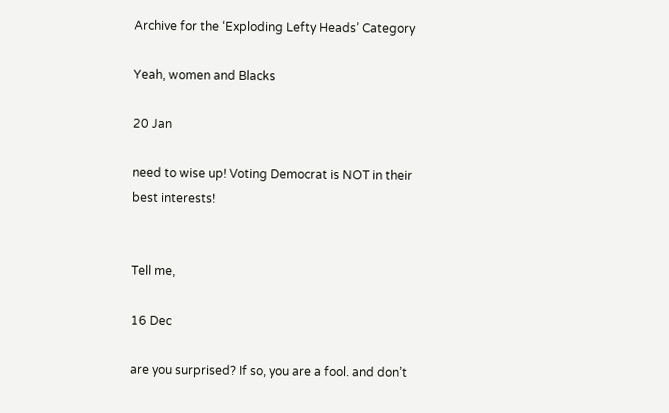Archive for the ‘Exploding Lefty Heads’ Category

Yeah, women and Blacks

20 Jan

need to wise up! Voting Democrat is NOT in their best interests!


Tell me,

16 Dec

are you surprised? If so, you are a fool. and don’t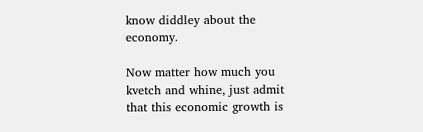know diddley about the economy.

Now matter how much you kvetch and whine, just admit that this economic growth is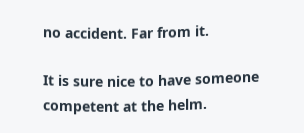no accident. Far from it.

It is sure nice to have someone competent at the helm.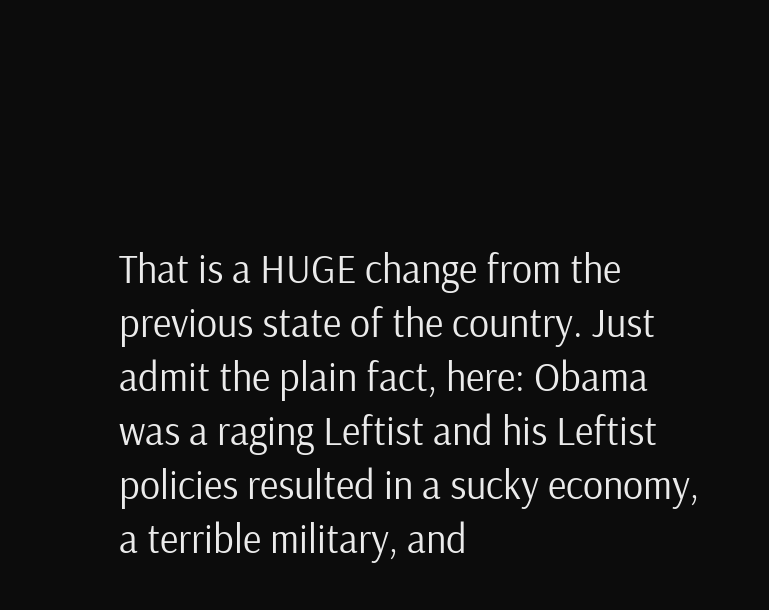That is a HUGE change from the previous state of the country. Just admit the plain fact, here: Obama was a raging Leftist and his Leftist policies resulted in a sucky economy, a terrible military, and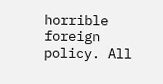horrible foreign policy. All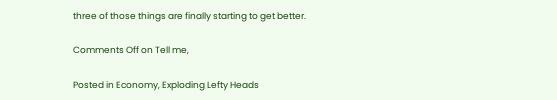three of those things are finally starting to get better.

Comments Off on Tell me,

Posted in Economy, Exploding Lefty Heads